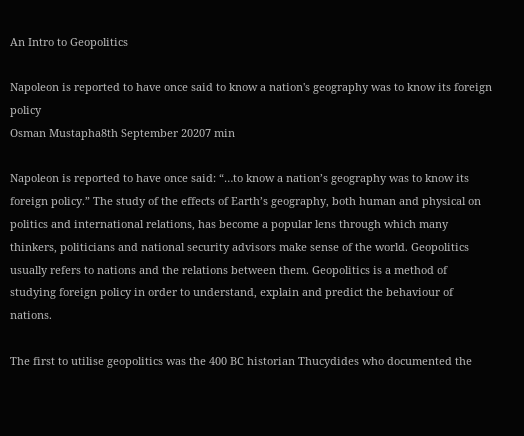An Intro to Geopolitics

Napoleon is reported to have once said to know a nation's geography was to know its foreign policy
Osman Mustapha8th September 20207 min

Napoleon is reported to have once said: “…to know a nation’s geography was to know its foreign policy.” The study of the effects of Earth’s geography, both human and physical on politics and international relations, has become a popular lens through which many thinkers, politicians and national security advisors make sense of the world. Geopolitics usually refers to nations and the relations between them. Geopolitics is a method of studying foreign policy in order to understand, explain and predict the behaviour of nations.

The first to utilise geopolitics was the 400 BC historian Thucydides who documented the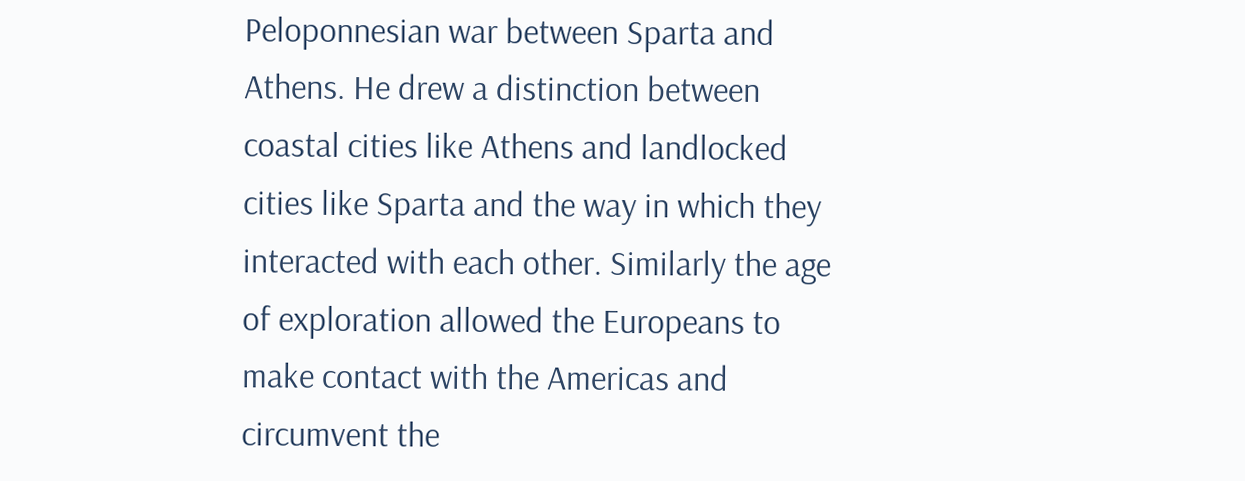Peloponnesian war between Sparta and Athens. He drew a distinction between coastal cities like Athens and landlocked cities like Sparta and the way in which they interacted with each other. Similarly the age of exploration allowed the Europeans to make contact with the Americas and circumvent the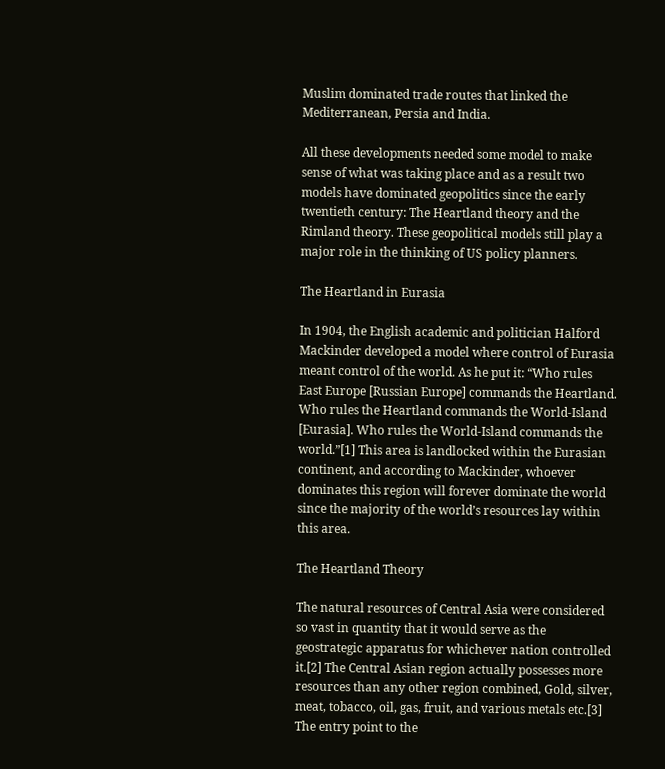Muslim dominated trade routes that linked the Mediterranean, Persia and India.

All these developments needed some model to make sense of what was taking place and as a result two models have dominated geopolitics since the early twentieth century: The Heartland theory and the Rimland theory. These geopolitical models still play a major role in the thinking of US policy planners.

The Heartland in Eurasia

In 1904, the English academic and politician Halford Mackinder developed a model where control of Eurasia meant control of the world. As he put it: “Who rules East Europe [Russian Europe] commands the Heartland. Who rules the Heartland commands the World-Island [Eurasia]. Who rules the World-Island commands the world.”[1] This area is landlocked within the Eurasian continent, and according to Mackinder, whoever dominates this region will forever dominate the world since the majority of the world’s resources lay within this area.

The Heartland Theory

The natural resources of Central Asia were considered so vast in quantity that it would serve as the geostrategic apparatus for whichever nation controlled it.[2] The Central Asian region actually possesses more resources than any other region combined, Gold, silver, meat, tobacco, oil, gas, fruit, and various metals etc.[3] The entry point to the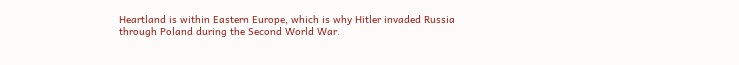Heartland is within Eastern Europe, which is why Hitler invaded Russia through Poland during the Second World War.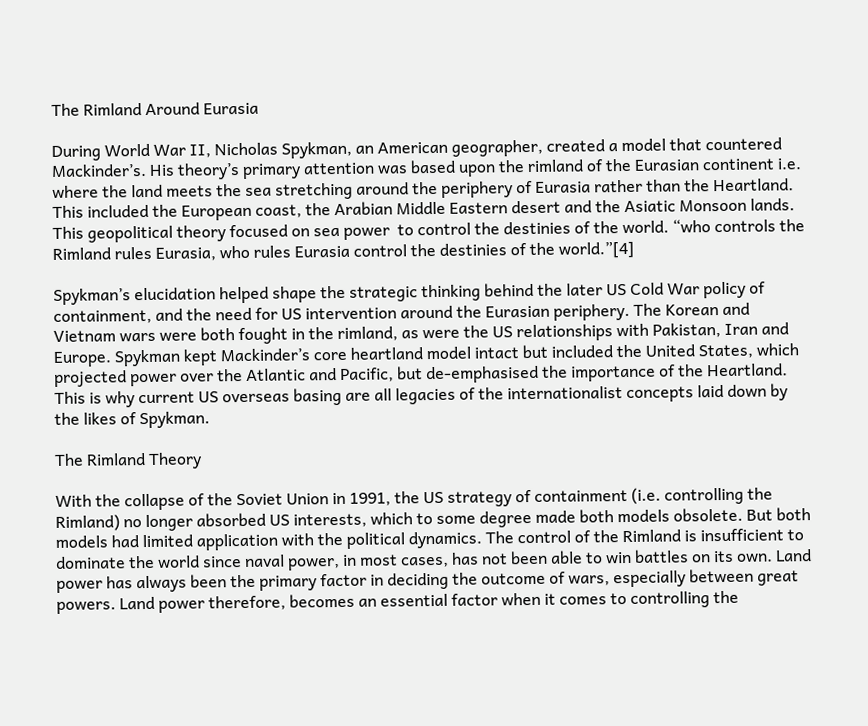The Rimland Around Eurasia

During World War II, Nicholas Spykman, an American geographer, created a model that countered Mackinder’s. His theory’s primary attention was based upon the rimland of the Eurasian continent i.e. where the land meets the sea stretching around the periphery of Eurasia rather than the Heartland. This included the European coast, the Arabian Middle Eastern desert and the Asiatic Monsoon lands. This geopolitical theory focused on sea power  to control the destinies of the world. “who controls the Rimland rules Eurasia, who rules Eurasia control the destinies of the world.”[4]

Spykman’s elucidation helped shape the strategic thinking behind the later US Cold War policy of containment, and the need for US intervention around the Eurasian periphery. The Korean and Vietnam wars were both fought in the rimland, as were the US relationships with Pakistan, Iran and Europe. Spykman kept Mackinder’s core heartland model intact but included the United States, which projected power over the Atlantic and Pacific, but de-emphasised the importance of the Heartland.  This is why current US overseas basing are all legacies of the internationalist concepts laid down by the likes of Spykman.

The Rimland Theory

With the collapse of the Soviet Union in 1991, the US strategy of containment (i.e. controlling the Rimland) no longer absorbed US interests, which to some degree made both models obsolete. But both models had limited application with the political dynamics. The control of the Rimland is insufficient to dominate the world since naval power, in most cases, has not been able to win battles on its own. Land power has always been the primary factor in deciding the outcome of wars, especially between great powers. Land power therefore, becomes an essential factor when it comes to controlling the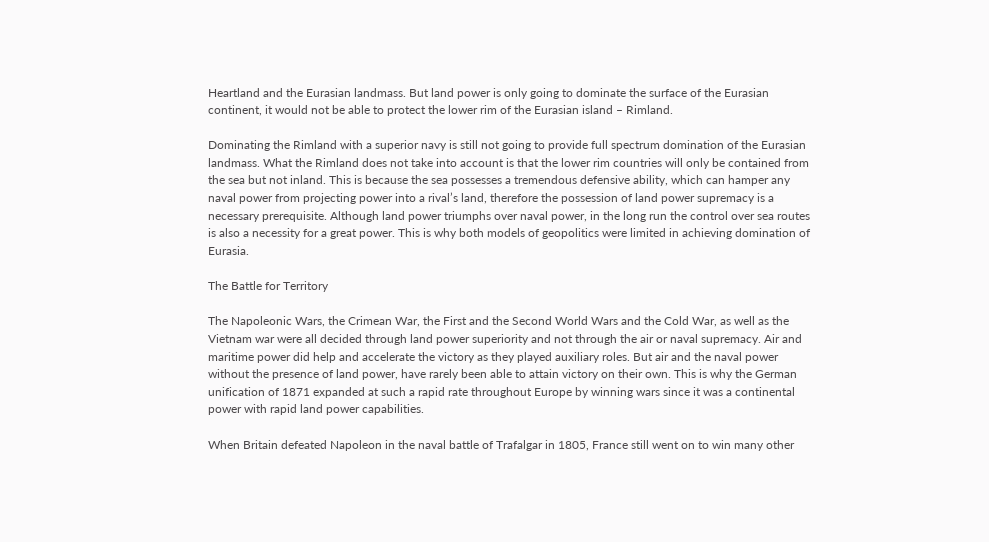Heartland and the Eurasian landmass. But land power is only going to dominate the surface of the Eurasian continent, it would not be able to protect the lower rim of the Eurasian island – Rimland.

Dominating the Rimland with a superior navy is still not going to provide full spectrum domination of the Eurasian landmass. What the Rimland does not take into account is that the lower rim countries will only be contained from the sea but not inland. This is because the sea possesses a tremendous defensive ability, which can hamper any naval power from projecting power into a rival’s land, therefore the possession of land power supremacy is a necessary prerequisite. Although land power triumphs over naval power, in the long run the control over sea routes is also a necessity for a great power. This is why both models of geopolitics were limited in achieving domination of Eurasia.

The Battle for Territory

The Napoleonic Wars, the Crimean War, the First and the Second World Wars and the Cold War, as well as the Vietnam war were all decided through land power superiority and not through the air or naval supremacy. Air and maritime power did help and accelerate the victory as they played auxiliary roles. But air and the naval power without the presence of land power, have rarely been able to attain victory on their own. This is why the German unification of 1871 expanded at such a rapid rate throughout Europe by winning wars since it was a continental power with rapid land power capabilities.

When Britain defeated Napoleon in the naval battle of Trafalgar in 1805, France still went on to win many other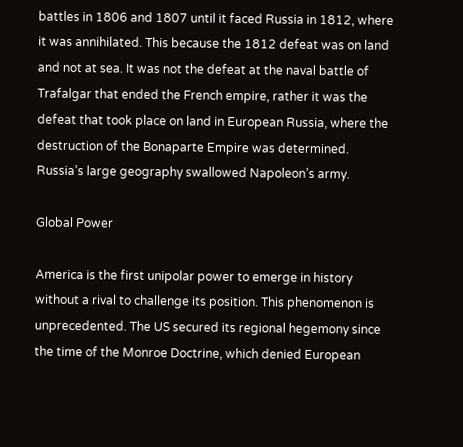battles in 1806 and 1807 until it faced Russia in 1812, where it was annihilated. This because the 1812 defeat was on land and not at sea. It was not the defeat at the naval battle of Trafalgar that ended the French empire, rather it was the defeat that took place on land in European Russia, where the destruction of the Bonaparte Empire was determined. Russia’s large geography swallowed Napoleon’s army.

Global Power

America is the first unipolar power to emerge in history without a rival to challenge its position. This phenomenon is unprecedented. The US secured its regional hegemony since the time of the Monroe Doctrine, which denied European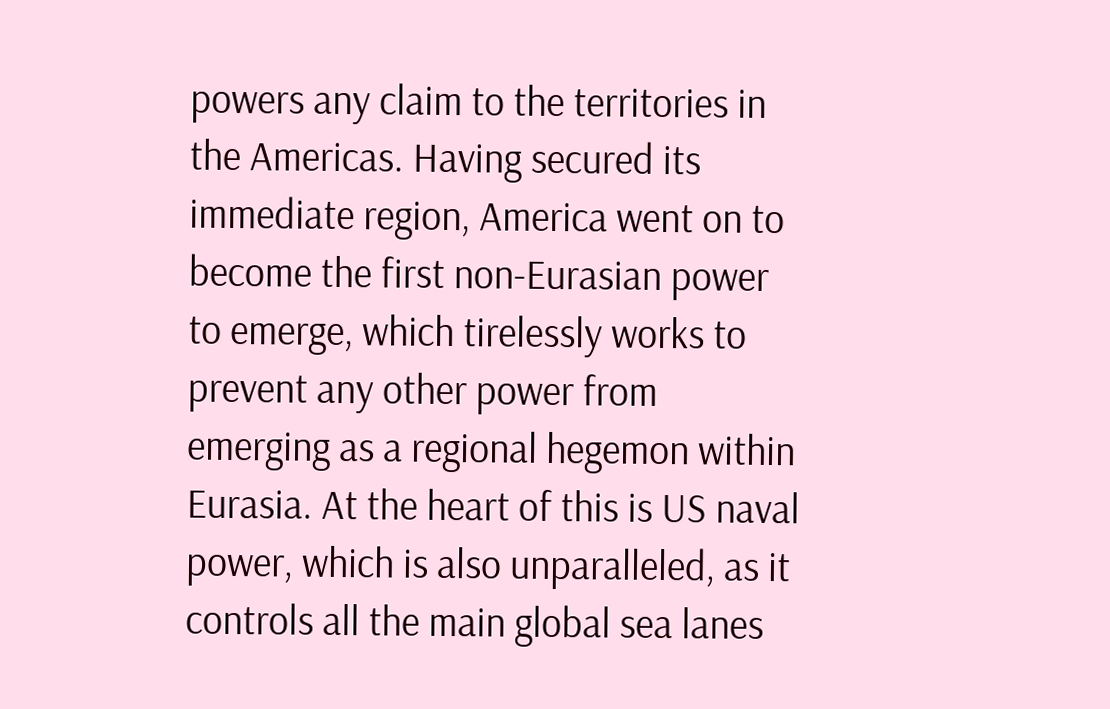powers any claim to the territories in the Americas. Having secured its immediate region, America went on to become the first non-Eurasian power to emerge, which tirelessly works to prevent any other power from emerging as a regional hegemon within Eurasia. At the heart of this is US naval power, which is also unparalleled, as it controls all the main global sea lanes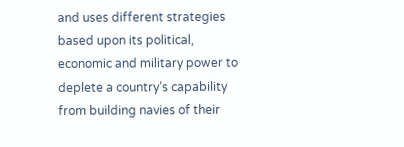and uses different strategies based upon its political, economic and military power to deplete a country’s capability from building navies of their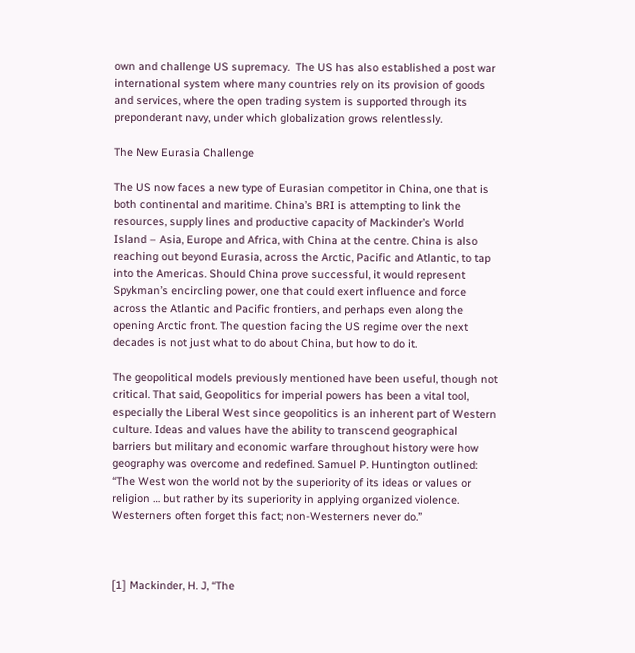own and challenge US supremacy.  The US has also established a post war international system where many countries rely on its provision of goods and services, where the open trading system is supported through its preponderant navy, under which globalization grows relentlessly.

The New Eurasia Challenge

The US now faces a new type of Eurasian competitor in China, one that is both continental and maritime. China’s BRI is attempting to link the resources, supply lines and productive capacity of Mackinder’s World Island – Asia, Europe and Africa, with China at the centre. China is also reaching out beyond Eurasia, across the Arctic, Pacific and Atlantic, to tap into the Americas. Should China prove successful, it would represent Spykman’s encircling power, one that could exert influence and force across the Atlantic and Pacific frontiers, and perhaps even along the opening Arctic front. The question facing the US regime over the next decades is not just what to do about China, but how to do it.

The geopolitical models previously mentioned have been useful, though not critical. That said, Geopolitics for imperial powers has been a vital tool, especially the Liberal West since geopolitics is an inherent part of Western culture. Ideas and values have the ability to transcend geographical barriers but military and economic warfare throughout history were how geography was overcome and redefined. Samuel P. Huntington outlined: “The West won the world not by the superiority of its ideas or values or religion … but rather by its superiority in applying organized violence. Westerners often forget this fact; non-Westerners never do.”



[1] Mackinder, H. J, “The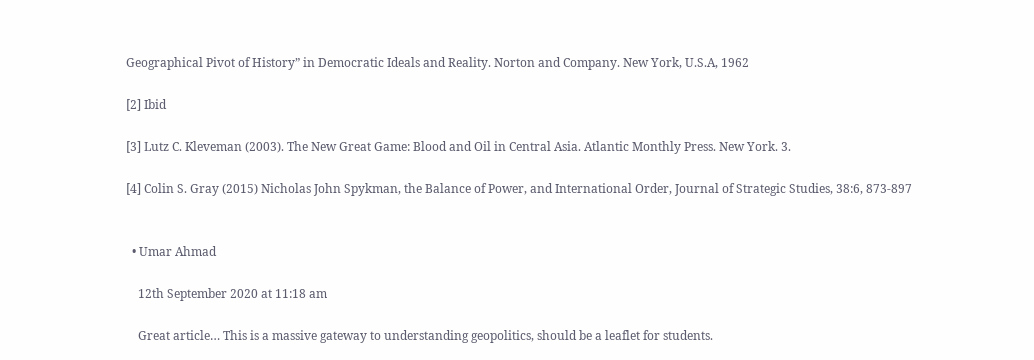Geographical Pivot of History” in Democratic Ideals and Reality. Norton and Company. New York, U.S.A, 1962

[2] Ibid

[3] Lutz C. Kleveman (2003). The New Great Game: Blood and Oil in Central Asia. Atlantic Monthly Press. New York. 3.

[4] Colin S. Gray (2015) Nicholas John Spykman, the Balance of Power, and International Order, Journal of Strategic Studies, 38:6, 873-897


  • Umar Ahmad

    12th September 2020 at 11:18 am

    Great article… This is a massive gateway to understanding geopolitics, should be a leaflet for students.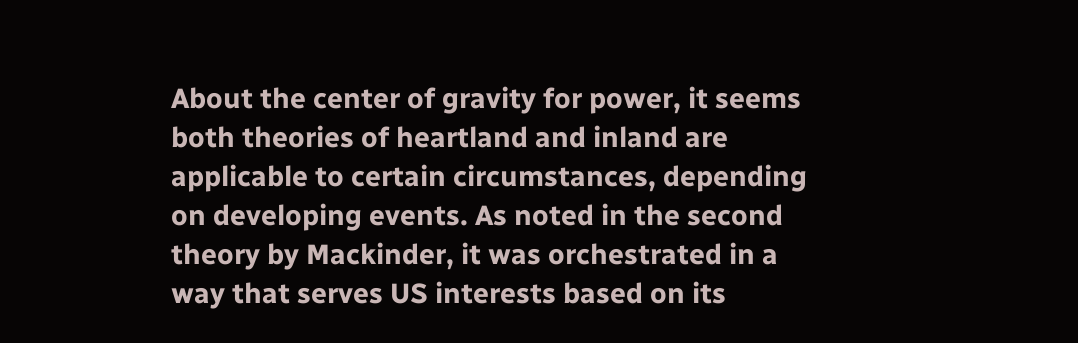About the center of gravity for power, it seems both theories of heartland and inland are applicable to certain circumstances, depending on developing events. As noted in the second theory by Mackinder, it was orchestrated in a way that serves US interests based on its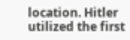location. Hitler utilized the first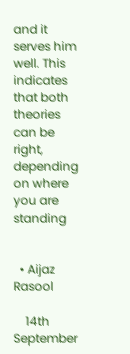and it serves him well. This indicates that both theories can be right, depending on where you are standing


  • Aijaz Rasool

    14th September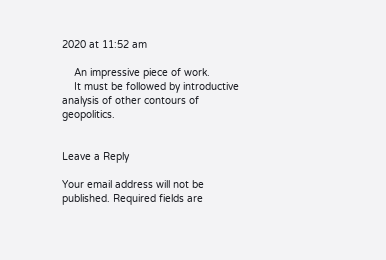2020 at 11:52 am

    An impressive piece of work.
    It must be followed by introductive analysis of other contours of geopolitics.


Leave a Reply

Your email address will not be published. Required fields are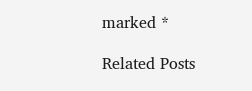marked *

Related Posts